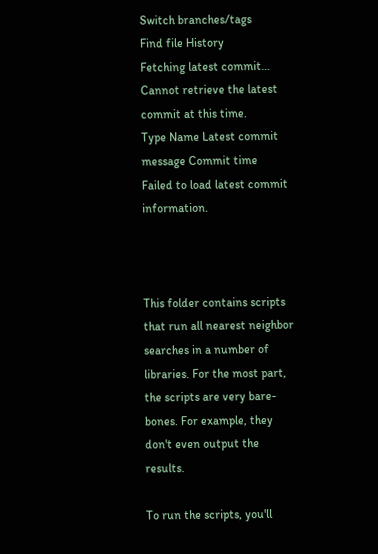Switch branches/tags
Find file History
Fetching latest commit…
Cannot retrieve the latest commit at this time.
Type Name Latest commit message Commit time
Failed to load latest commit information.



This folder contains scripts that run all nearest neighbor searches in a number of libraries. For the most part, the scripts are very bare-bones. For example, they don't even output the results.

To run the scripts, you'll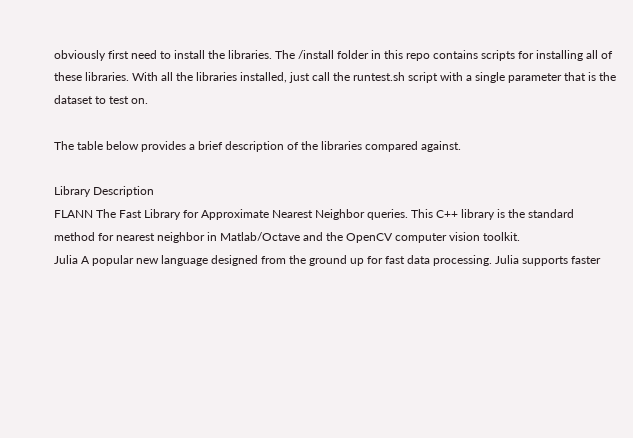obviously first need to install the libraries. The /install folder in this repo contains scripts for installing all of these libraries. With all the libraries installed, just call the runtest.sh script with a single parameter that is the dataset to test on.

The table below provides a brief description of the libraries compared against.

Library Description
FLANN The Fast Library for Approximate Nearest Neighbor queries. This C++ library is the standard method for nearest neighbor in Matlab/Octave and the OpenCV computer vision toolkit.
Julia A popular new language designed from the ground up for fast data processing. Julia supports faster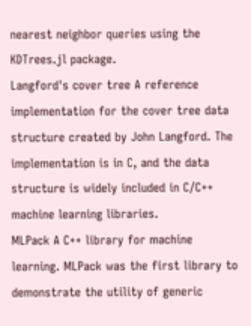nearest neighbor queries using the KDTrees.jl package.
Langford's cover tree A reference implementation for the cover tree data structure created by John Langford. The implementation is in C, and the data structure is widely included in C/C++ machine learning libraries.
MLPack A C++ library for machine learning. MLPack was the first library to demonstrate the utility of generic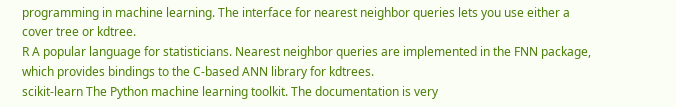programming in machine learning. The interface for nearest neighbor queries lets you use either a cover tree or kdtree.
R A popular language for statisticians. Nearest neighbor queries are implemented in the FNN package, which provides bindings to the C-based ANN library for kdtrees.
scikit-learn The Python machine learning toolkit. The documentation is very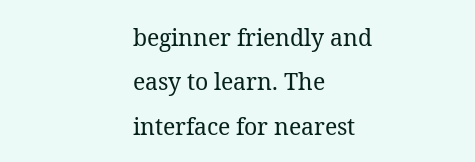beginner friendly and easy to learn. The interface for nearest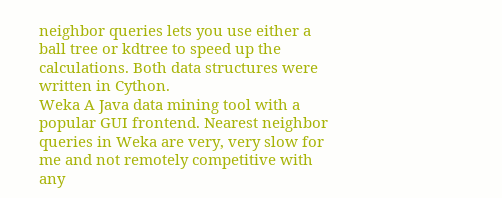neighbor queries lets you use either a ball tree or kdtree to speed up the calculations. Both data structures were written in Cython.
Weka A Java data mining tool with a popular GUI frontend. Nearest neighbor queries in Weka are very, very slow for me and not remotely competitive with any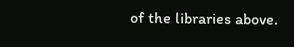of the libraries above.